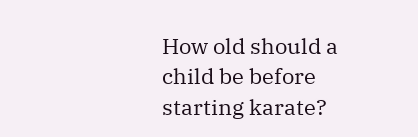How old should a child be before starting karate?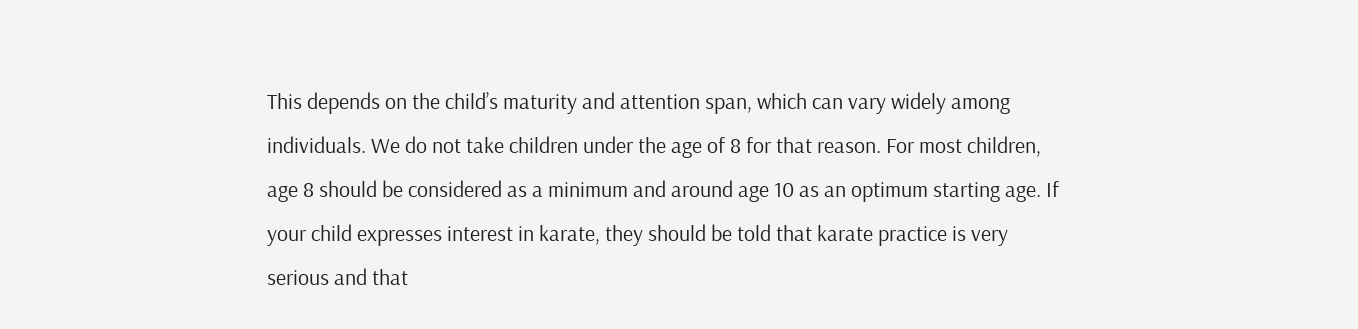This depends on the child’s maturity and attention span, which can vary widely among individuals. We do not take children under the age of 8 for that reason. For most children, age 8 should be considered as a minimum and around age 10 as an optimum starting age. If your child expresses interest in karate, they should be told that karate practice is very serious and that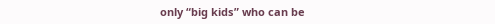only “big kids” who can be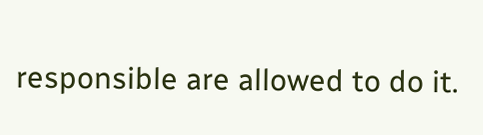responsible are allowed to do it.